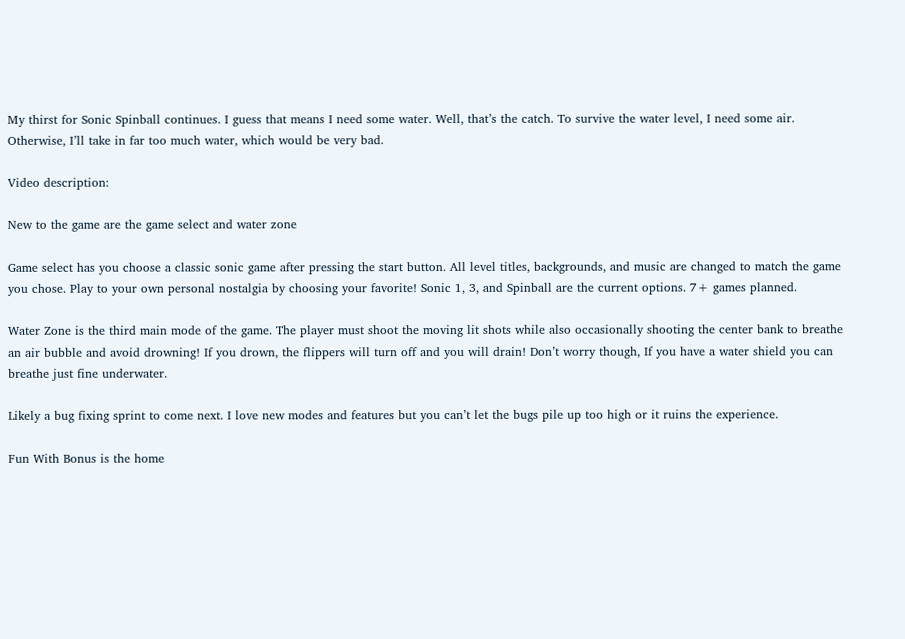My thirst for Sonic Spinball continues. I guess that means I need some water. Well, that’s the catch. To survive the water level, I need some air. Otherwise, I’ll take in far too much water, which would be very bad.

Video description:

New to the game are the game select and water zone

Game select has you choose a classic sonic game after pressing the start button. All level titles, backgrounds, and music are changed to match the game you chose. Play to your own personal nostalgia by choosing your favorite! Sonic 1, 3, and Spinball are the current options. 7+ games planned.

Water Zone is the third main mode of the game. The player must shoot the moving lit shots while also occasionally shooting the center bank to breathe an air bubble and avoid drowning! If you drown, the flippers will turn off and you will drain! Don’t worry though, If you have a water shield you can breathe just fine underwater.

Likely a bug fixing sprint to come next. I love new modes and features but you can’t let the bugs pile up too high or it ruins the experience.

Fun With Bonus is the home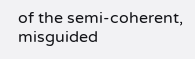of the semi-coherent, misguided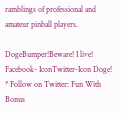ramblings of professional and amateur pinball players.

DogeBumper!Beware! I live! Facebook- IconTwitter-Icon Doge!
* Follow on Twitter: Fun With Bonus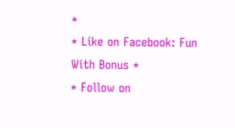*
* Like on Facebook: Fun With Bonus *
* Follow on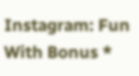Instagram: Fun With Bonus *